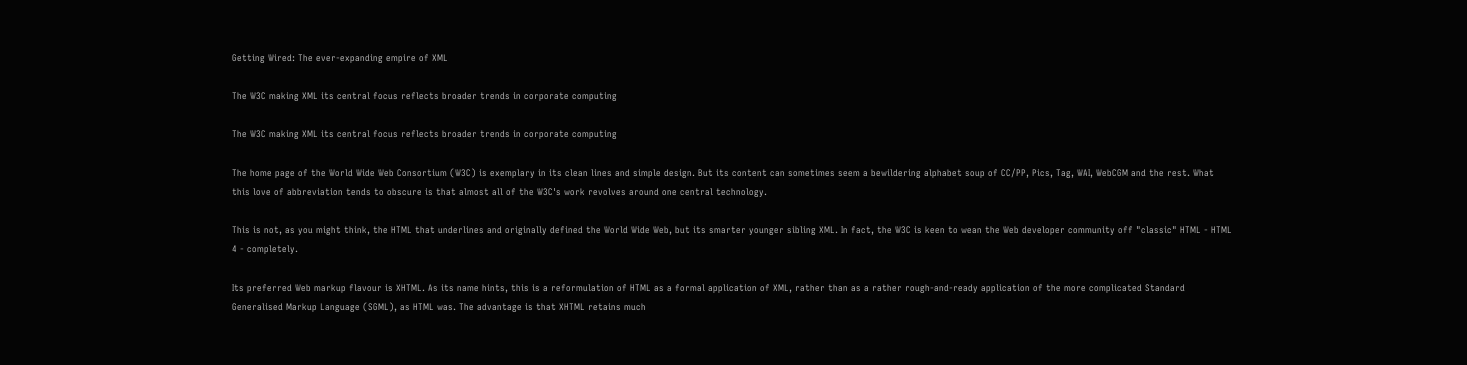Getting Wired: The ever-expanding empire of XML

The W3C making XML its central focus reflects broader trends in corporate computing

The W3C making XML its central focus reflects broader trends in corporate computing

The home page of the World Wide Web Consortium (W3C) is exemplary in its clean lines and simple design. But its content can sometimes seem a bewildering alphabet soup of CC/PP, Pics, Tag, WAI, WebCGM and the rest. What this love of abbreviation tends to obscure is that almost all of the W3C's work revolves around one central technology.

This is not, as you might think, the HTML that underlines and originally defined the World Wide Web, but its smarter younger sibling XML. In fact, the W3C is keen to wean the Web developer community off "classic" HTML - HTML 4 - completely.

Its preferred Web markup flavour is XHTML. As its name hints, this is a reformulation of HTML as a formal application of XML, rather than as a rather rough-and-ready application of the more complicated Standard Generalised Markup Language (SGML), as HTML was. The advantage is that XHTML retains much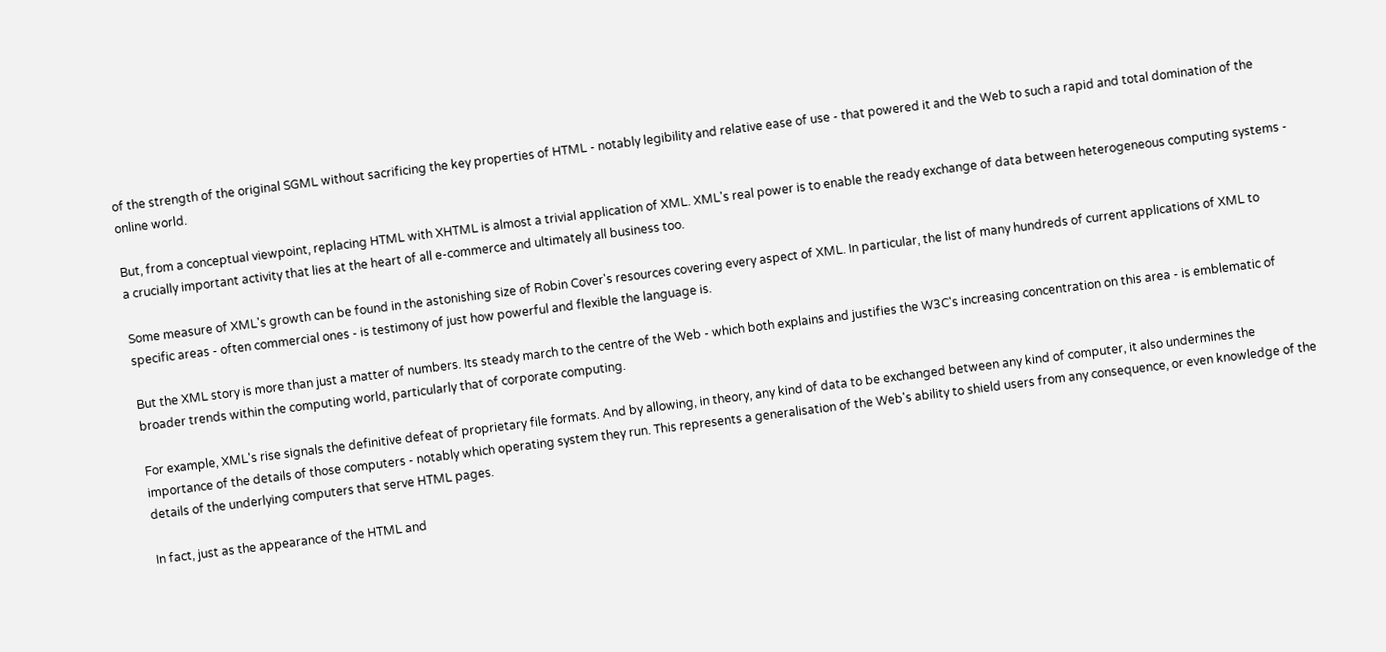of the strength of the original SGML without sacrificing the key properties of HTML - notably legibility and relative ease of use - that powered it and the Web to such a rapid and total domination of the online world.

But, from a conceptual viewpoint, replacing HTML with XHTML is almost a trivial application of XML. XML's real power is to enable the ready exchange of data between heterogeneous computing systems - a crucially important activity that lies at the heart of all e-commerce and ultimately all business too.

Some measure of XML's growth can be found in the astonishing size of Robin Cover's resources covering every aspect of XML. In particular, the list of many hundreds of current applications of XML to specific areas - often commercial ones - is testimony of just how powerful and flexible the language is.

But the XML story is more than just a matter of numbers. Its steady march to the centre of the Web - which both explains and justifies the W3C's increasing concentration on this area - is emblematic of broader trends within the computing world, particularly that of corporate computing.

For example, XML's rise signals the definitive defeat of proprietary file formats. And by allowing, in theory, any kind of data to be exchanged between any kind of computer, it also undermines the importance of the details of those computers - notably which operating system they run. This represents a generalisation of the Web's ability to shield users from any consequence, or even knowledge of the details of the underlying computers that serve HTML pages.

In fact, just as the appearance of the HTML and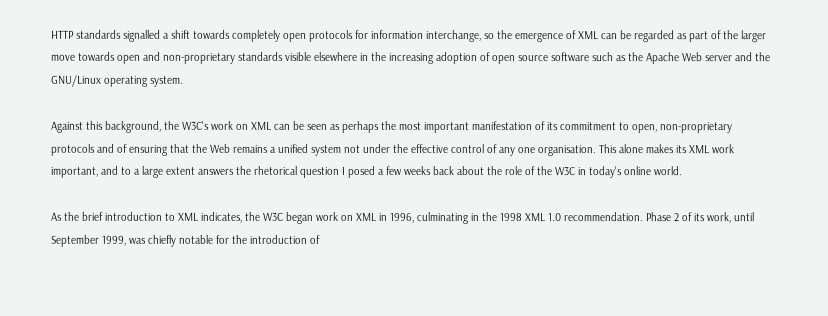HTTP standards signalled a shift towards completely open protocols for information interchange, so the emergence of XML can be regarded as part of the larger move towards open and non-proprietary standards visible elsewhere in the increasing adoption of open source software such as the Apache Web server and the GNU/Linux operating system.

Against this background, the W3C's work on XML can be seen as perhaps the most important manifestation of its commitment to open, non-proprietary protocols and of ensuring that the Web remains a unified system not under the effective control of any one organisation. This alone makes its XML work important, and to a large extent answers the rhetorical question I posed a few weeks back about the role of the W3C in today's online world.

As the brief introduction to XML indicates, the W3C began work on XML in 1996, culminating in the 1998 XML 1.0 recommendation. Phase 2 of its work, until September 1999, was chiefly notable for the introduction of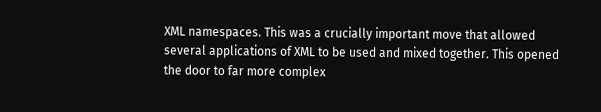XML namespaces. This was a crucially important move that allowed several applications of XML to be used and mixed together. This opened the door to far more complex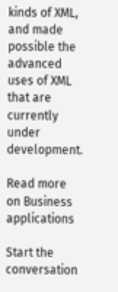kinds of XML, and made possible the advanced uses of XML that are currently under development.

Read more on Business applications

Start the conversation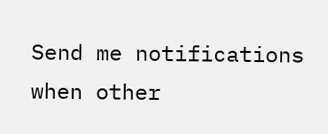Send me notifications when other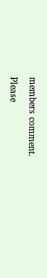members comment.

Please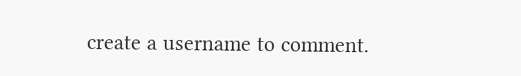create a username to comment.